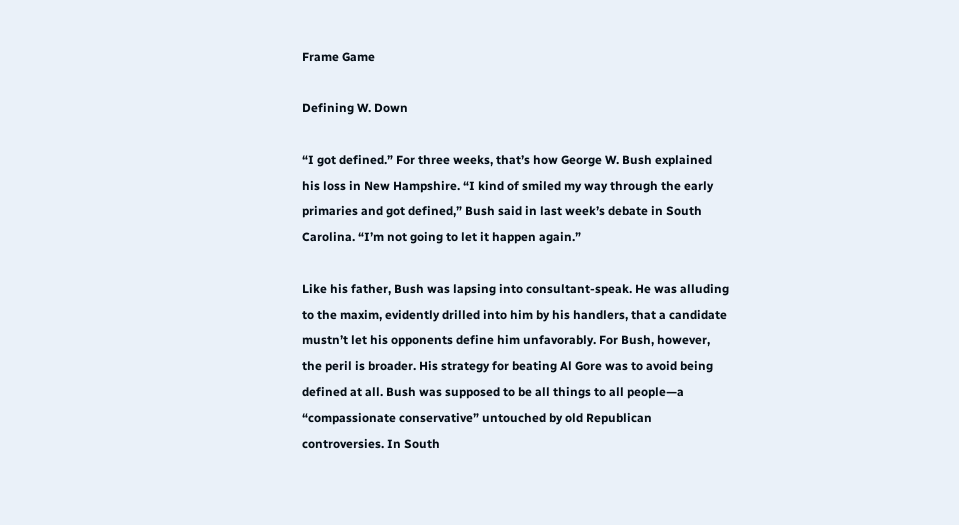Frame Game

Defining W. Down

“I got defined.” For three weeks, that’s how George W. Bush explained his loss in New Hampshire. “I kind of smiled my way through the early primaries and got defined,” Bush said in last week’s debate in South Carolina. “I’m not going to let it happen again.”

Like his father, Bush was lapsing into consultant-speak. He was alluding to the maxim, evidently drilled into him by his handlers, that a candidate mustn’t let his opponents define him unfavorably. For Bush, however, the peril is broader. His strategy for beating Al Gore was to avoid being defined at all. Bush was supposed to be all things to all people—a “compassionate conservative” untouched by old Republican controversies. In South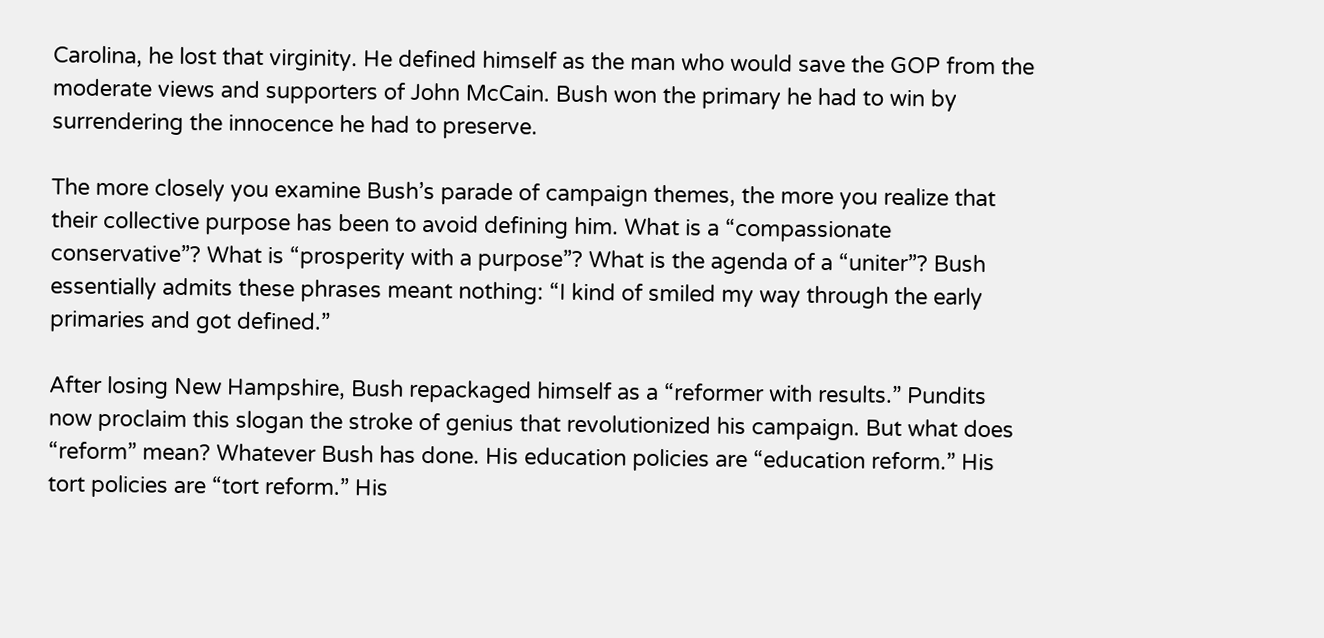Carolina, he lost that virginity. He defined himself as the man who would save the GOP from the moderate views and supporters of John McCain. Bush won the primary he had to win by surrendering the innocence he had to preserve.

The more closely you examine Bush’s parade of campaign themes, the more you realize that their collective purpose has been to avoid defining him. What is a “compassionate conservative”? What is “prosperity with a purpose”? What is the agenda of a “uniter”? Bush essentially admits these phrases meant nothing: “I kind of smiled my way through the early primaries and got defined.”

After losing New Hampshire, Bush repackaged himself as a “reformer with results.” Pundits now proclaim this slogan the stroke of genius that revolutionized his campaign. But what does “reform” mean? Whatever Bush has done. His education policies are “education reform.” His tort policies are “tort reform.” His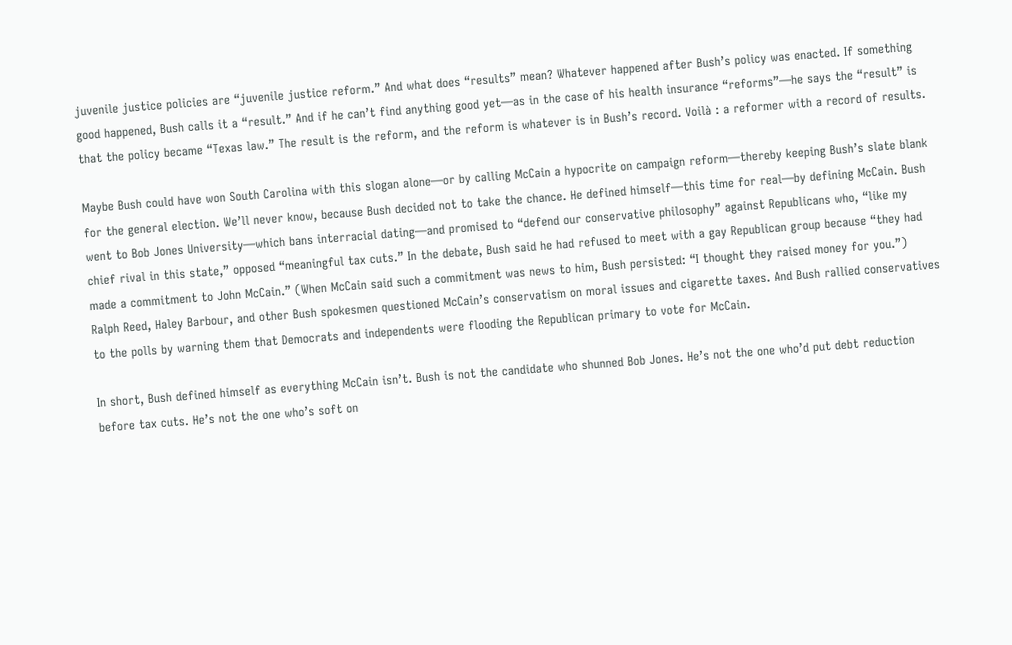juvenile justice policies are “juvenile justice reform.” And what does “results” mean? Whatever happened after Bush’s policy was enacted. If something good happened, Bush calls it a “result.” And if he can’t find anything good yet—as in the case of his health insurance “reforms”—he says the “result” is that the policy became “Texas law.” The result is the reform, and the reform is whatever is in Bush’s record. Voilà : a reformer with a record of results.

Maybe Bush could have won South Carolina with this slogan alone—or by calling McCain a hypocrite on campaign reform—thereby keeping Bush’s slate blank for the general election. We’ll never know, because Bush decided not to take the chance. He defined himself—this time for real—by defining McCain. Bush went to Bob Jones University—which bans interracial dating—and promised to “defend our conservative philosophy” against Republicans who, “like my chief rival in this state,” opposed “meaningful tax cuts.” In the debate, Bush said he had refused to meet with a gay Republican group because “they had made a commitment to John McCain.” (When McCain said such a commitment was news to him, Bush persisted: “I thought they raised money for you.”) Ralph Reed, Haley Barbour, and other Bush spokesmen questioned McCain’s conservatism on moral issues and cigarette taxes. And Bush rallied conservatives to the polls by warning them that Democrats and independents were flooding the Republican primary to vote for McCain.

In short, Bush defined himself as everything McCain isn’t. Bush is not the candidate who shunned Bob Jones. He’s not the one who’d put debt reduction before tax cuts. He’s not the one who’s soft on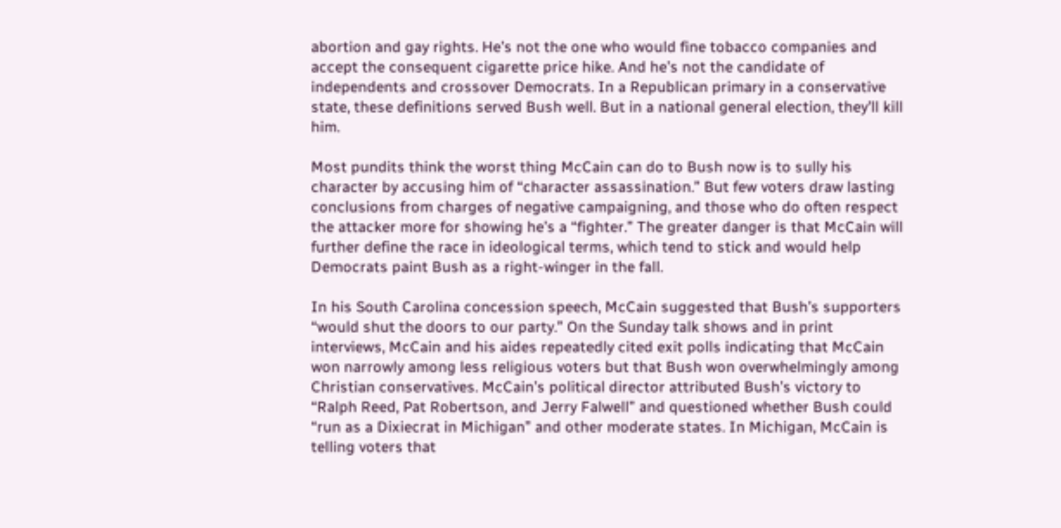abortion and gay rights. He’s not the one who would fine tobacco companies and accept the consequent cigarette price hike. And he’s not the candidate of independents and crossover Democrats. In a Republican primary in a conservative state, these definitions served Bush well. But in a national general election, they’ll kill him.

Most pundits think the worst thing McCain can do to Bush now is to sully his character by accusing him of “character assassination.” But few voters draw lasting conclusions from charges of negative campaigning, and those who do often respect the attacker more for showing he’s a “fighter.” The greater danger is that McCain will further define the race in ideological terms, which tend to stick and would help Democrats paint Bush as a right-winger in the fall.

In his South Carolina concession speech, McCain suggested that Bush’s supporters “would shut the doors to our party.” On the Sunday talk shows and in print interviews, McCain and his aides repeatedly cited exit polls indicating that McCain won narrowly among less religious voters but that Bush won overwhelmingly among Christian conservatives. McCain’s political director attributed Bush’s victory to “Ralph Reed, Pat Robertson, and Jerry Falwell” and questioned whether Bush could “run as a Dixiecrat in Michigan” and other moderate states. In Michigan, McCain is telling voters that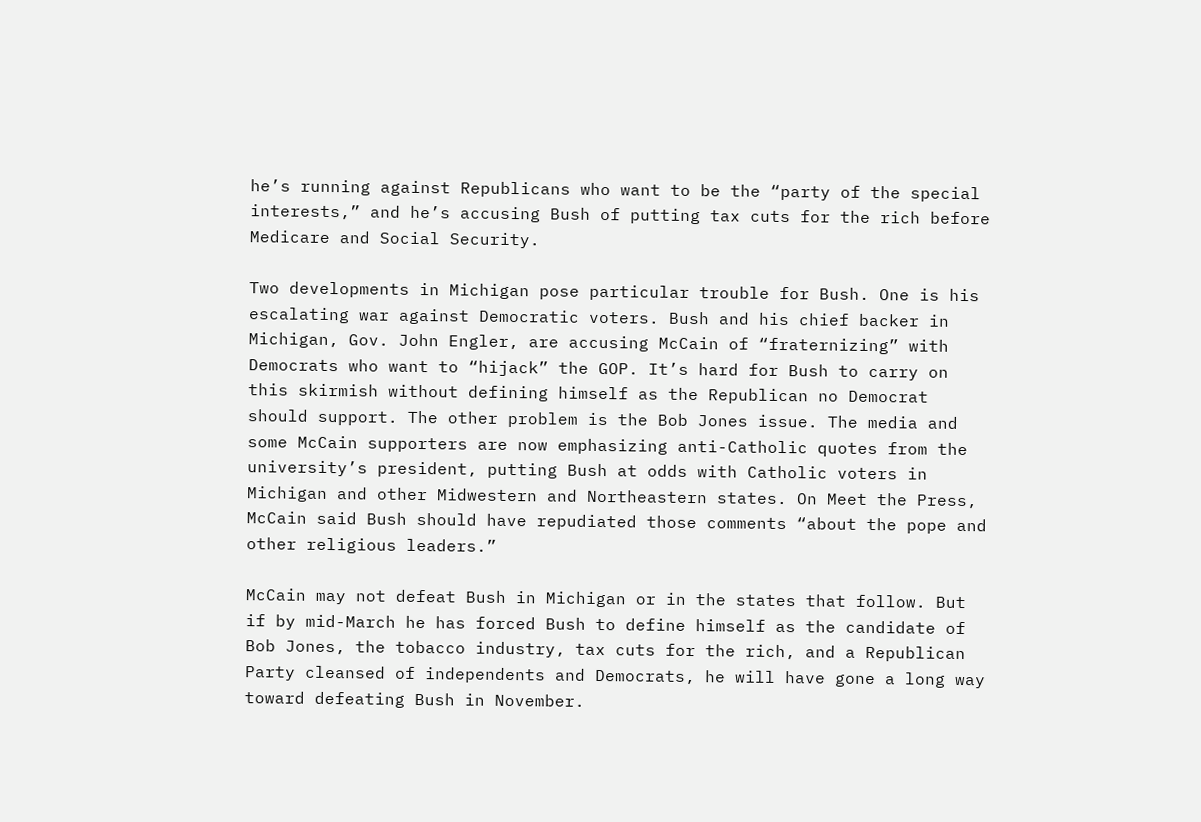he’s running against Republicans who want to be the “party of the special interests,” and he’s accusing Bush of putting tax cuts for the rich before Medicare and Social Security.

Two developments in Michigan pose particular trouble for Bush. One is his escalating war against Democratic voters. Bush and his chief backer in Michigan, Gov. John Engler, are accusing McCain of “fraternizing” with Democrats who want to “hijack” the GOP. It’s hard for Bush to carry on this skirmish without defining himself as the Republican no Democrat should support. The other problem is the Bob Jones issue. The media and some McCain supporters are now emphasizing anti-Catholic quotes from the university’s president, putting Bush at odds with Catholic voters in Michigan and other Midwestern and Northeastern states. On Meet the Press, McCain said Bush should have repudiated those comments “about the pope and other religious leaders.”

McCain may not defeat Bush in Michigan or in the states that follow. But if by mid-March he has forced Bush to define himself as the candidate of Bob Jones, the tobacco industry, tax cuts for the rich, and a Republican Party cleansed of independents and Democrats, he will have gone a long way toward defeating Bush in November.